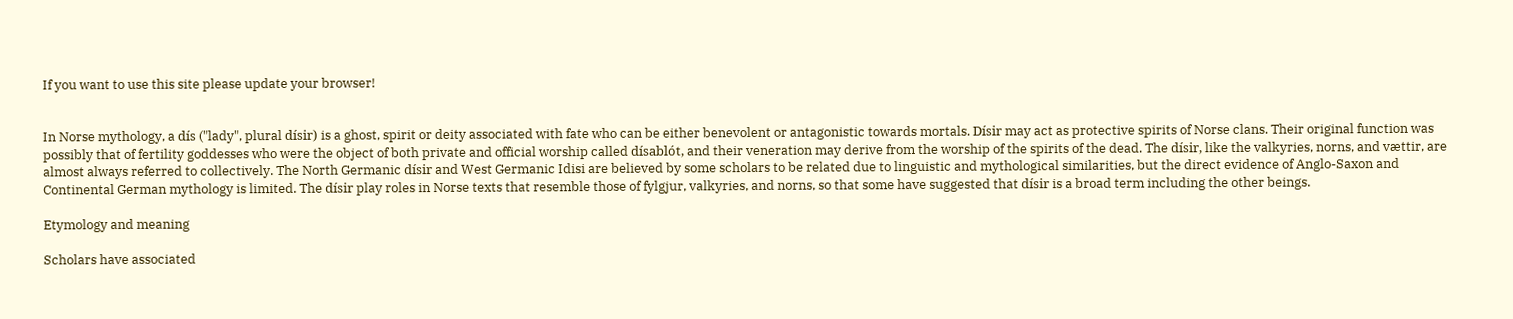If you want to use this site please update your browser!


In Norse mythology, a dís ("lady", plural dísir) is a ghost, spirit or deity associated with fate who can be either benevolent or antagonistic towards mortals. Dísir may act as protective spirits of Norse clans. Their original function was possibly that of fertility goddesses who were the object of both private and official worship called dísablót, and their veneration may derive from the worship of the spirits of the dead. The dísir, like the valkyries, norns, and vættir, are almost always referred to collectively. The North Germanic dísir and West Germanic Idisi are believed by some scholars to be related due to linguistic and mythological similarities, but the direct evidence of Anglo-Saxon and Continental German mythology is limited. The dísir play roles in Norse texts that resemble those of fylgjur, valkyries, and norns, so that some have suggested that dísir is a broad term including the other beings.

Etymology and meaning

Scholars have associated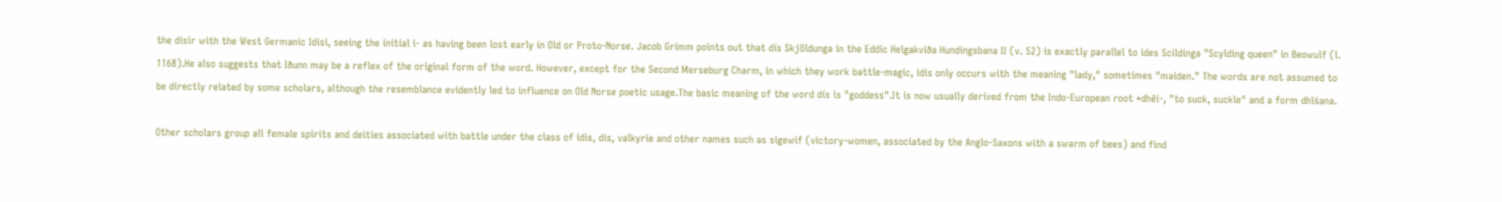the dísir with the West Germanic Idisi, seeing the initial i- as having been lost early in Old or Proto-Norse. Jacob Grimm points out that dís Skjöldunga in the Eddic Helgakviða Hundingsbana II (v. 52) is exactly parallel to ides Scildinga "Scylding queen" in Beowulf (l. 1168).He also suggests that Iðunn may be a reflex of the original form of the word. However, except for the Second Merseburg Charm, in which they work battle-magic, idis only occurs with the meaning "lady," sometimes "maiden." The words are not assumed to be directly related by some scholars, although the resemblance evidently led to influence on Old Norse poetic usage.The basic meaning of the word dís is "goddess".It is now usually derived from the Indo-European root *dhēi-, "to suck, suckle" and a form dhīśana.

Other scholars group all female spirits and deities associated with battle under the class of idis, dis, valkyrie and other names such as sigewif (victory-women, associated by the Anglo-Saxons with a swarm of bees) and find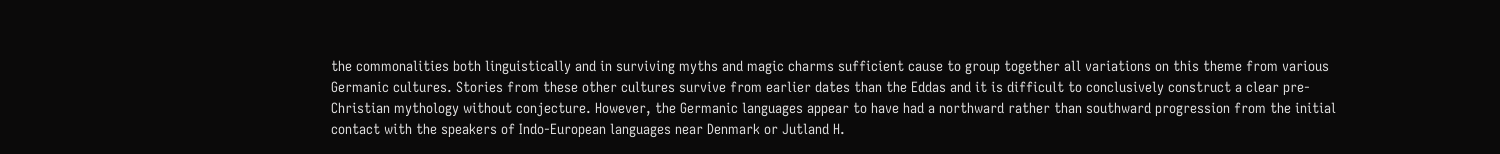the commonalities both linguistically and in surviving myths and magic charms sufficient cause to group together all variations on this theme from various Germanic cultures. Stories from these other cultures survive from earlier dates than the Eddas and it is difficult to conclusively construct a clear pre-Christian mythology without conjecture. However, the Germanic languages appear to have had a northward rather than southward progression from the initial contact with the speakers of Indo-European languages near Denmark or Jutland H.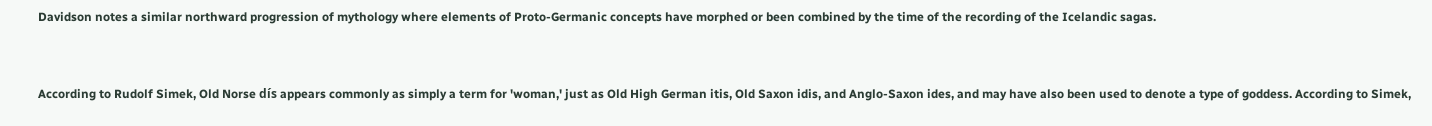Davidson notes a similar northward progression of mythology where elements of Proto-Germanic concepts have morphed or been combined by the time of the recording of the Icelandic sagas.


According to Rudolf Simek, Old Norse dís appears commonly as simply a term for 'woman,' just as Old High German itis, Old Saxon idis, and Anglo-Saxon ides, and may have also been used to denote a type of goddess. According to Simek,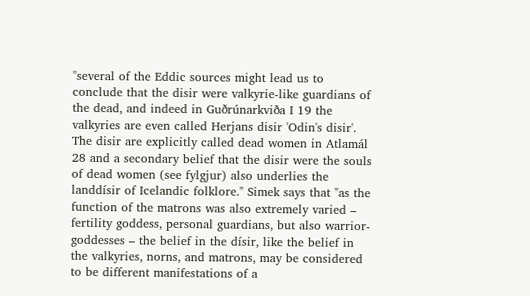"several of the Eddic sources might lead us to conclude that the disir were valkyrie-like guardians of the dead, and indeed in Guðrúnarkviða I 19 the valkyries are even called Herjans disir 'Odin's disir'. The disir are explicitly called dead women in Atlamál 28 and a secondary belief that the disir were the souls of dead women (see fylgjur) also underlies the landdísir of Icelandic folklore." Simek says that "as the function of the matrons was also extremely varied – fertility goddess, personal guardians, but also warrior-goddesses – the belief in the dísir, like the belief in the valkyries, norns, and matrons, may be considered to be different manifestations of a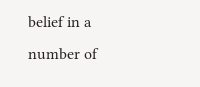belief in a number of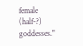female (half-?) goddesses."